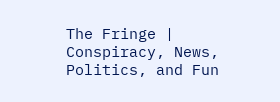The Fringe | Conspiracy, News, Politics, and Fun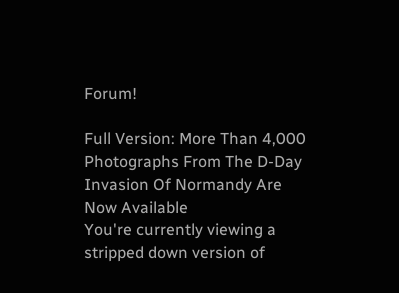Forum!

Full Version: More Than 4,000 Photographs From The D-Day Invasion Of Normandy Are Now Available
You're currently viewing a stripped down version of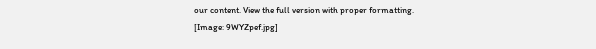our content. View the full version with proper formatting.
[Image: 9WYZpef.jpg]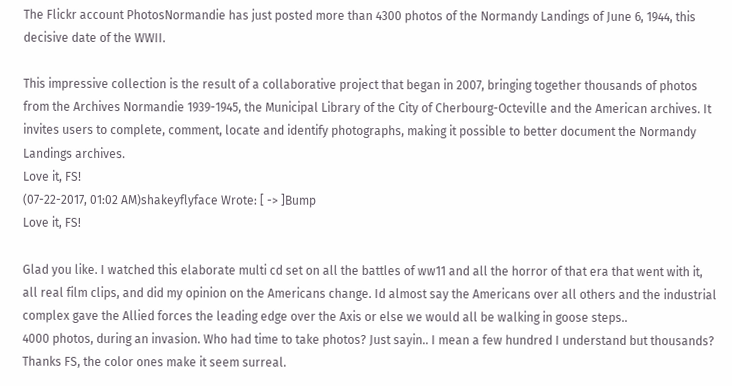The Flickr account PhotosNormandie has just posted more than 4300 photos of the Normandy Landings of June 6, 1944, this decisive date of the WWII.

This impressive collection is the result of a collaborative project that began in 2007, bringing together thousands of photos from the Archives Normandie 1939-1945, the Municipal Library of the City of Cherbourg-Octeville and the American archives. It invites users to complete, comment, locate and identify photographs, making it possible to better document the Normandy Landings archives.
Love it, FS!
(07-22-2017, 01:02 AM)shakeyflyface Wrote: [ -> ]Bump
Love it, FS!

Glad you like. I watched this elaborate multi cd set on all the battles of ww11 and all the horror of that era that went with it, all real film clips, and did my opinion on the Americans change. Id almost say the Americans over all others and the industrial complex gave the Allied forces the leading edge over the Axis or else we would all be walking in goose steps..
4000 photos, during an invasion. Who had time to take photos? Just sayin.. I mean a few hundred I understand but thousands?
Thanks FS, the color ones make it seem surreal.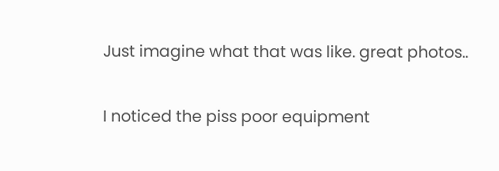Just imagine what that was like. great photos..

I noticed the piss poor equipment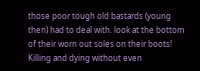those poor tough old bastards (young then) had to deal with. look at the bottom of their worn out soles on their boots! Killing and dying without even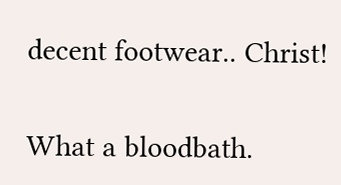decent footwear.. Christ!

What a bloodbath.